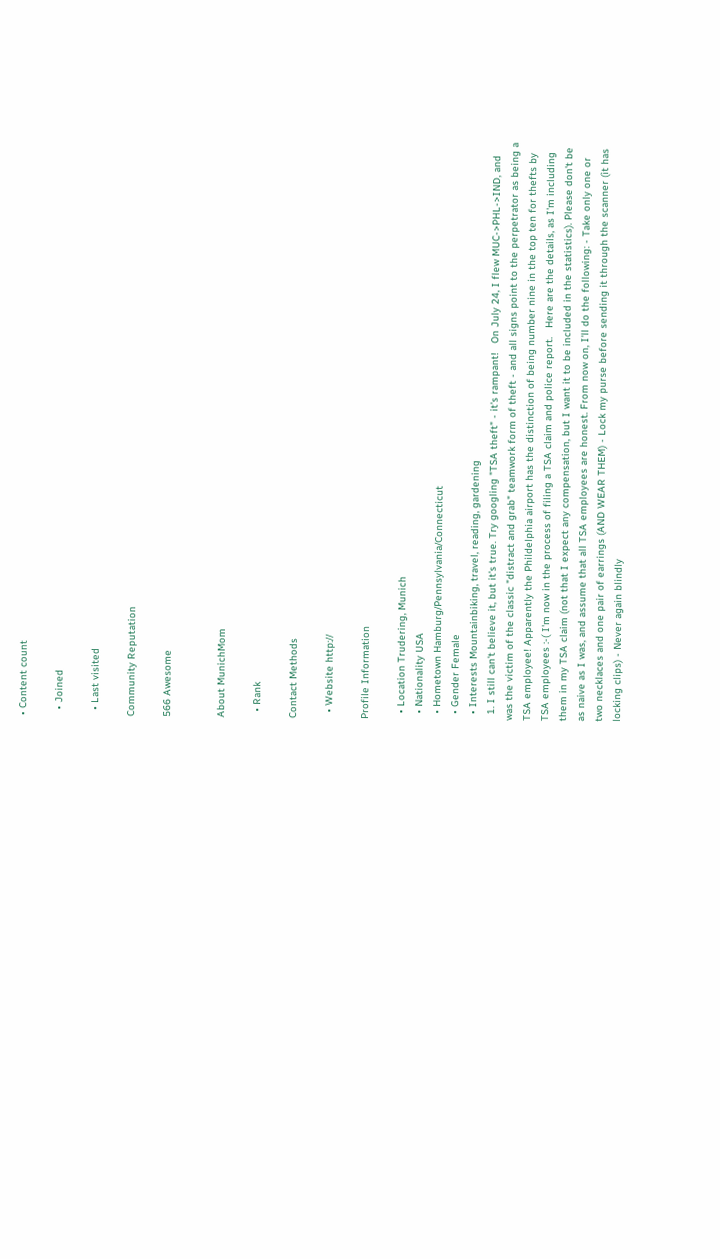• Content count

  • Joined

  • Last visited

Community Reputation

566 Awesome


About MunichMom

  • Rank

Contact Methods

  • Website http://

Profile Information

  • Location Trudering, Munich
  • Nationality USA
  • Hometown Hamburg/Pennsylvania/Connecticut
  • Gender Female
  • Interests Mountainbiking, travel, reading, gardening
  1. I still can't believe it, but it's true. Try googling "TSA theft" - it's rampant!   On July 24, I flew MUC->PHL->IND, and was the victim of the classic "distract and grab" teamwork form of theft - and all signs point to the perpetrator as being a TSA employee! Apparently the Phildelphia airport has the distinction of being number nine in the top ten for thefts by TSA employees :-( I'm now in the process of filing a TSA claim and police report.   Here are the details, as I'm including them in my TSA claim (not that I expect any compensation, but I want it to be included in the statistics). Please don't be as naive as I was, and assume that all TSA employees are honest. From now on, I'll do the following: - Take only one or two necklaces and one pair of earrings (AND WEAR THEM) - Lock my purse before sending it through the scanner (it has locking clips) - Never again blindly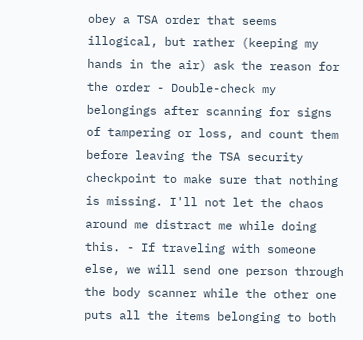obey a TSA order that seems illogical, but rather (keeping my hands in the air) ask the reason for the order - Double-check my belongings after scanning for signs of tampering or loss, and count them before leaving the TSA security checkpoint to make sure that nothing is missing. I'll not let the chaos around me distract me while doing this. - If traveling with someone else, we will send one person through the body scanner while the other one puts all the items belonging to both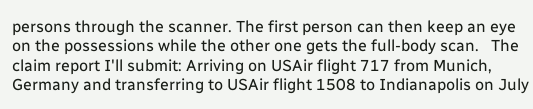persons through the scanner. The first person can then keep an eye on the possessions while the other one gets the full-body scan.   The claim report I'll submit: Arriving on USAir flight 717 from Munich, Germany and transferring to USAir flight 1508 to Indianapolis on July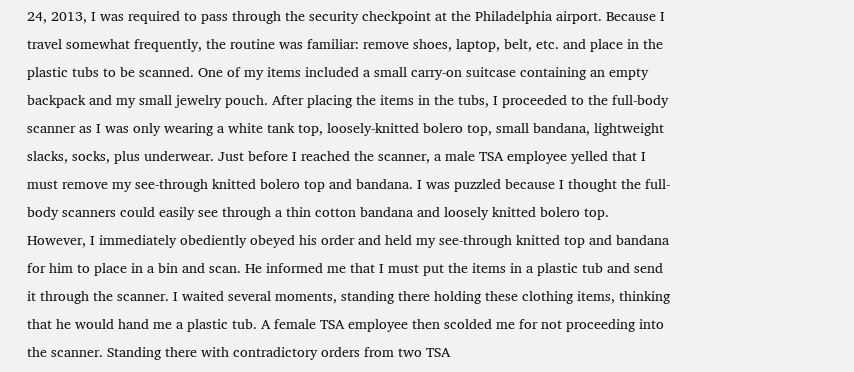24, 2013, I was required to pass through the security checkpoint at the Philadelphia airport. Because I travel somewhat frequently, the routine was familiar: remove shoes, laptop, belt, etc. and place in the plastic tubs to be scanned. One of my items included a small carry-on suitcase containing an empty backpack and my small jewelry pouch. After placing the items in the tubs, I proceeded to the full-body scanner as I was only wearing a white tank top, loosely-knitted bolero top, small bandana, lightweight slacks, socks, plus underwear. Just before I reached the scanner, a male TSA employee yelled that I must remove my see-through knitted bolero top and bandana. I was puzzled because I thought the full-body scanners could easily see through a thin cotton bandana and loosely knitted bolero top. However, I immediately obediently obeyed his order and held my see-through knitted top and bandana for him to place in a bin and scan. He informed me that I must put the items in a plastic tub and send it through the scanner. I waited several moments, standing there holding these clothing items, thinking that he would hand me a plastic tub. A female TSA employee then scolded me for not proceeding into the scanner. Standing there with contradictory orders from two TSA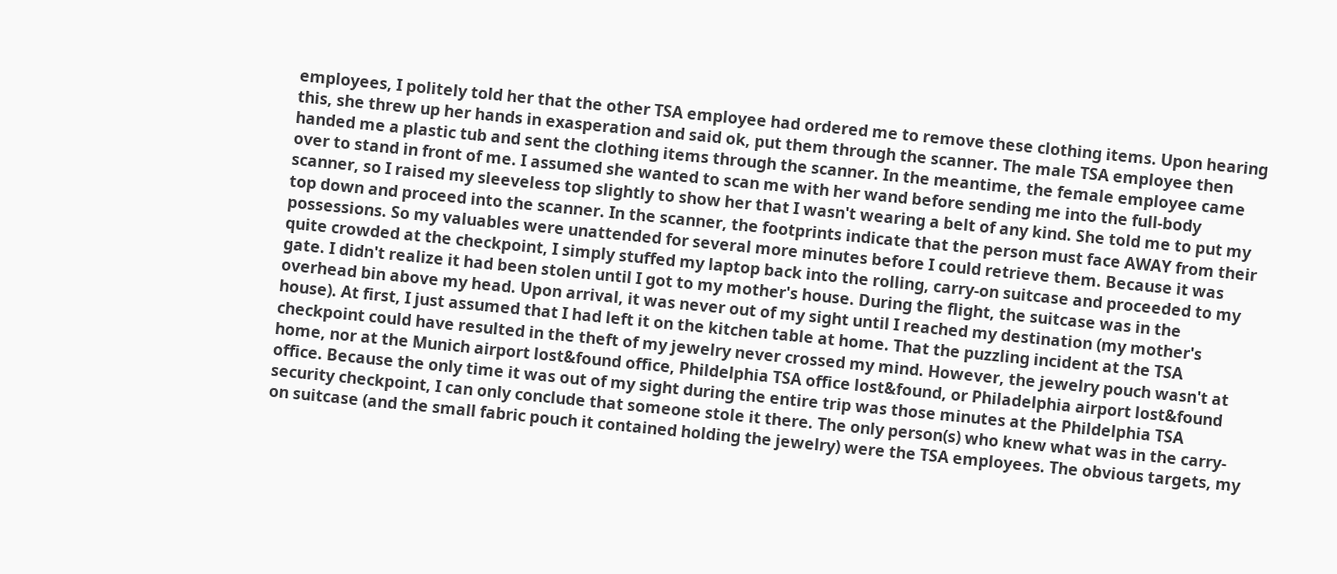employees, I politely told her that the other TSA employee had ordered me to remove these clothing items. Upon hearing this, she threw up her hands in exasperation and said ok, put them through the scanner. The male TSA employee then handed me a plastic tub and sent the clothing items through the scanner. In the meantime, the female employee came over to stand in front of me. I assumed she wanted to scan me with her wand before sending me into the full-body scanner, so I raised my sleeveless top slightly to show her that I wasn't wearing a belt of any kind. She told me to put my top down and proceed into the scanner. In the scanner, the footprints indicate that the person must face AWAY from their possessions. So my valuables were unattended for several more minutes before I could retrieve them. Because it was quite crowded at the checkpoint, I simply stuffed my laptop back into the rolling, carry-on suitcase and proceeded to my gate. I didn't realize it had been stolen until I got to my mother's house. During the flight, the suitcase was in the overhead bin above my head. Upon arrival, it was never out of my sight until I reached my destination (my mother's house). At first, I just assumed that I had left it on the kitchen table at home. That the puzzling incident at the TSA checkpoint could have resulted in the theft of my jewelry never crossed my mind. However, the jewelry pouch wasn't at home, nor at the Munich airport lost&found office, Phildelphia TSA office lost&found, or Philadelphia airport lost&found office. Because the only time it was out of my sight during the entire trip was those minutes at the Phildelphia TSA security checkpoint, I can only conclude that someone stole it there. The only person(s) who knew what was in the carry-on suitcase (and the small fabric pouch it contained holding the jewelry) were the TSA employees. The obvious targets, my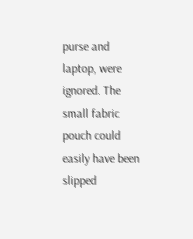purse and laptop, were ignored. The small fabric pouch could easily have been slipped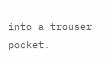into a trouser pocket.